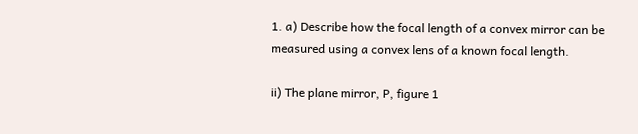1. a) Describe how the focal length of a convex mirror can be measured using a convex lens of a known focal length.

ii) The plane mirror, P, figure 1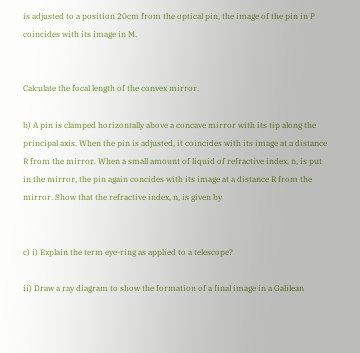is adjusted to a position 20cm from the optical pin, the image of the pin in P coincides with its image in M.


Calculate the focal length of the convex mirror.

b) A pin is clamped horizontally above a concave mirror with its tip along the principal axis. When the pin is adjusted, it coincides with its image at a distance R from the mirror. When a small amount of liquid of refractive index, n, is put in the mirror, the pin again concides with its image at a distance R from the mirror. Show that the refractive index, n, is given by


c) i) Explain the term eye-ring as applied to a telescope?

ii) Draw a ray diagram to show the formation of a final image in a Galilean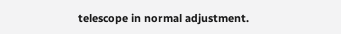telescope in normal adjustment.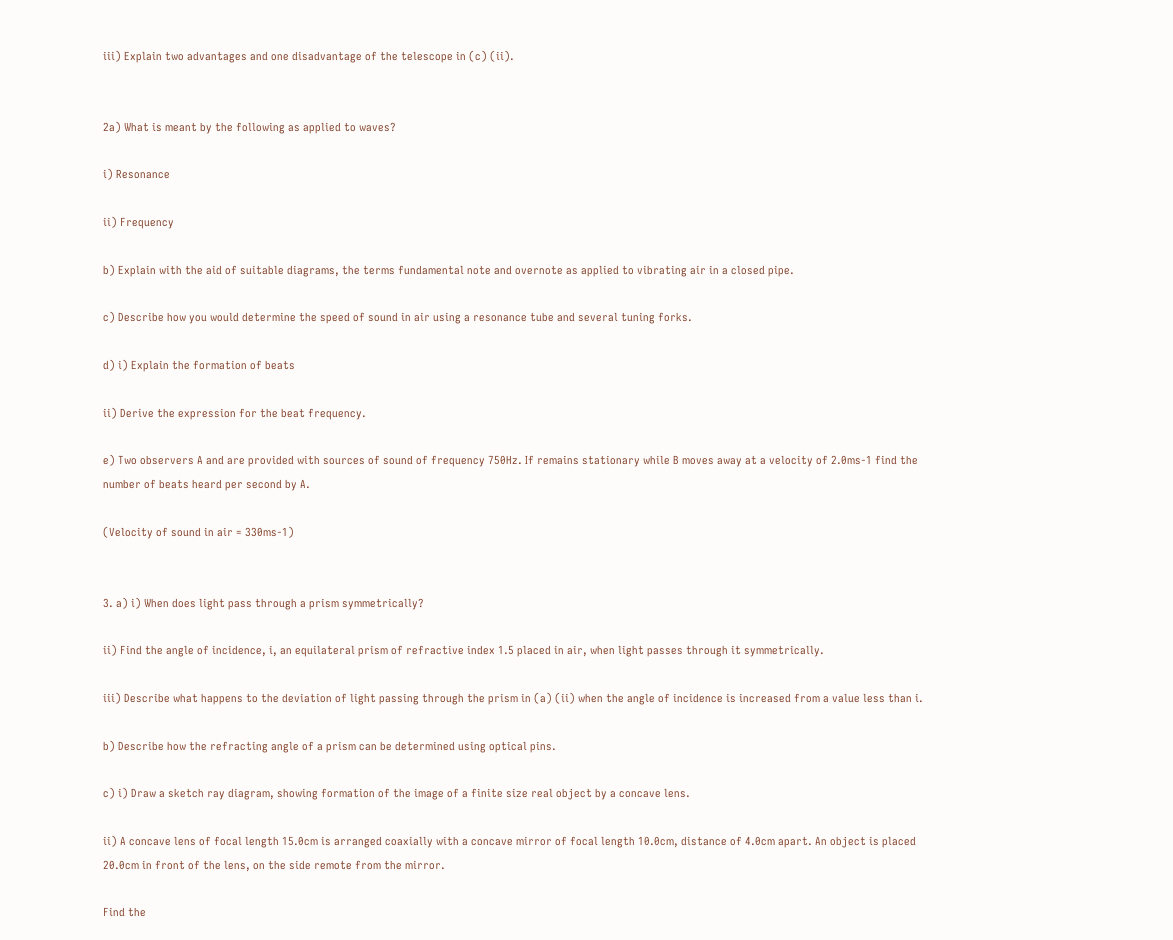iii) Explain two advantages and one disadvantage of the telescope in (c) (ii).


2a) What is meant by the following as applied to waves?

i) Resonance

ii) Frequency

b) Explain with the aid of suitable diagrams, the terms fundamental note and overnote as applied to vibrating air in a closed pipe.

c) Describe how you would determine the speed of sound in air using a resonance tube and several tuning forks.

d) i) Explain the formation of beats

ii) Derive the expression for the beat frequency.

e) Two observers A and are provided with sources of sound of frequency 750Hz. If remains stationary while B moves away at a velocity of 2.0ms-1 find the number of beats heard per second by A.

(Velocity of sound in air = 330ms-1)


3. a) i) When does light pass through a prism symmetrically?

ii) Find the angle of incidence, i, an equilateral prism of refractive index 1.5 placed in air, when light passes through it symmetrically.

iii) Describe what happens to the deviation of light passing through the prism in (a) (ii) when the angle of incidence is increased from a value less than i.

b) Describe how the refracting angle of a prism can be determined using optical pins.

c) i) Draw a sketch ray diagram, showing formation of the image of a finite size real object by a concave lens.

ii) A concave lens of focal length 15.0cm is arranged coaxially with a concave mirror of focal length 10.0cm, distance of 4.0cm apart. An object is placed 20.0cm in front of the lens, on the side remote from the mirror.

Find the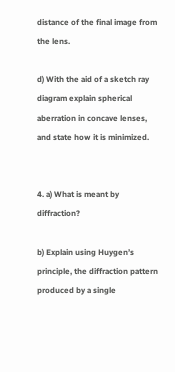distance of the final image from the lens.

d) With the aid of a sketch ray diagram explain spherical aberration in concave lenses, and state how it is minimized.


4. a) What is meant by diffraction?

b) Explain using Huygen’s principle, the diffraction pattern produced by a single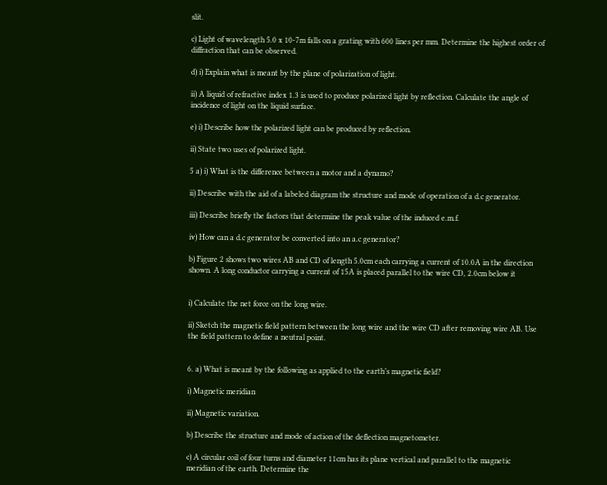slit.

c) Light of wavelength 5.0 x 10-7m falls on a grating with 600 lines per mm. Determine the highest order of diffraction that can be observed.

d) i) Explain what is meant by the plane of polarization of light.

ii) A liquid of refractive index 1.3 is used to produce polarized light by reflection. Calculate the angle of incidence of light on the liquid surface.

e) i) Describe how the polarized light can be produced by reflection.

ii) State two uses of polarized light.

5 a) i) What is the difference between a motor and a dynamo?

ii) Describe with the aid of a labeled diagram the structure and mode of operation of a d.c generator.

iii) Describe briefly the factors that determine the peak value of the induced e.m.f.

iv) How can a d.c generator be converted into an a.c generator?

b) Figure 2 shows two wires AB and CD of length 5.0cm each carrying a current of 10.0A in the direction shown. A long conductor carrying a current of 15A is placed parallel to the wire CD, 2.0cm below it


i) Calculate the net force on the long wire.

ii) Sketch the magnetic field pattern between the long wire and the wire CD after removing wire AB. Use the field pattern to define a neutral point.


6. a) What is meant by the following as applied to the earth’s magnetic field?

i) Magnetic meridian

ii) Magnetic variation.

b) Describe the structure and mode of action of the deflection magnetometer.

c) A circular coil of four turns and diameter 11cm has its plane vertical and parallel to the magnetic meridian of the earth. Determine the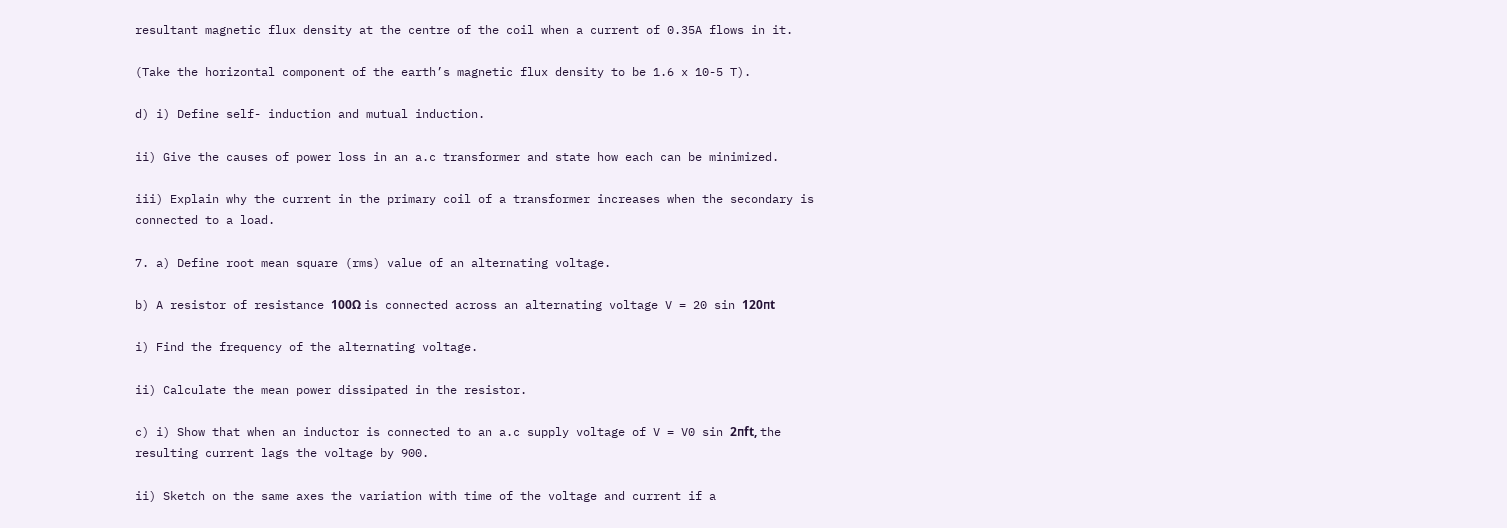resultant magnetic flux density at the centre of the coil when a current of 0.35A flows in it.

(Take the horizontal component of the earth’s magnetic flux density to be 1.6 x 10-5 T).

d) i) Define self- induction and mutual induction.

ii) Give the causes of power loss in an a.c transformer and state how each can be minimized.

iii) Explain why the current in the primary coil of a transformer increases when the secondary is connected to a load.

7. a) Define root mean square (rms) value of an alternating voltage.

b) A resistor of resistance 100Ω is connected across an alternating voltage V = 20 sin 120ᴨt

i) Find the frequency of the alternating voltage.

ii) Calculate the mean power dissipated in the resistor.

c) i) Show that when an inductor is connected to an a.c supply voltage of V = V0 sin 2ᴨft, the resulting current lags the voltage by 900.

ii) Sketch on the same axes the variation with time of the voltage and current if a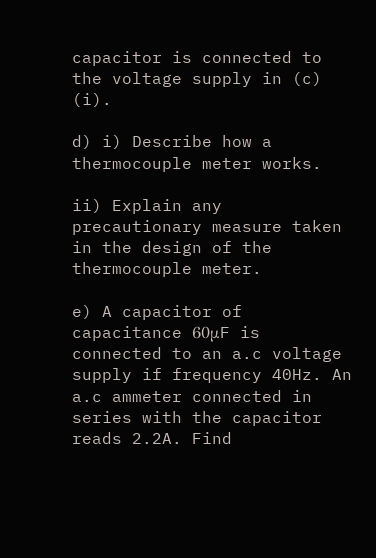capacitor is connected to the voltage supply in (c) (i).

d) i) Describe how a thermocouple meter works.

ii) Explain any precautionary measure taken in the design of the thermocouple meter.

e) A capacitor of capacitance 60μF is connected to an a.c voltage supply if frequency 40Hz. An a.c ammeter connected in series with the capacitor reads 2.2A. Find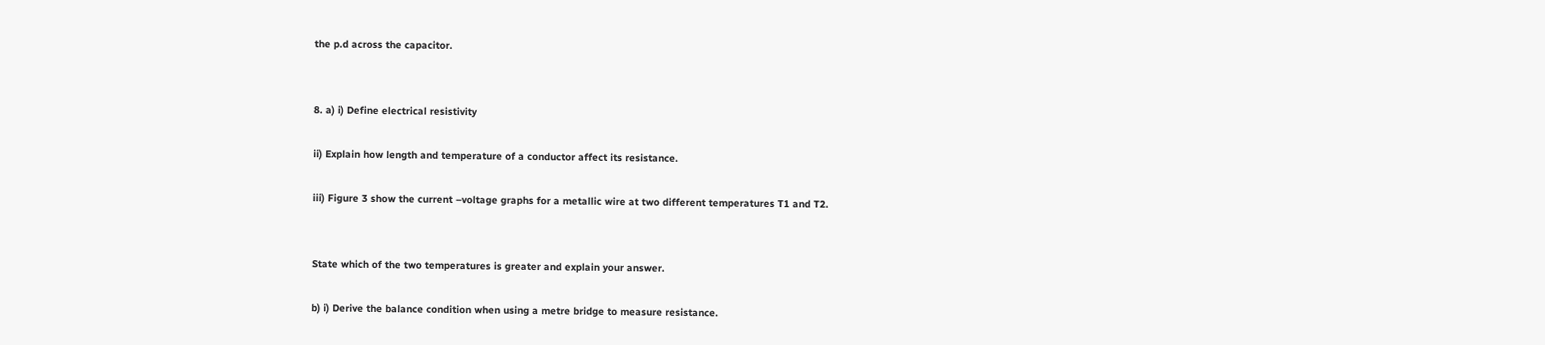the p.d across the capacitor.


8. a) i) Define electrical resistivity

ii) Explain how length and temperature of a conductor affect its resistance.

iii) Figure 3 show the current –voltage graphs for a metallic wire at two different temperatures T1 and T2.


State which of the two temperatures is greater and explain your answer.

b) i) Derive the balance condition when using a metre bridge to measure resistance.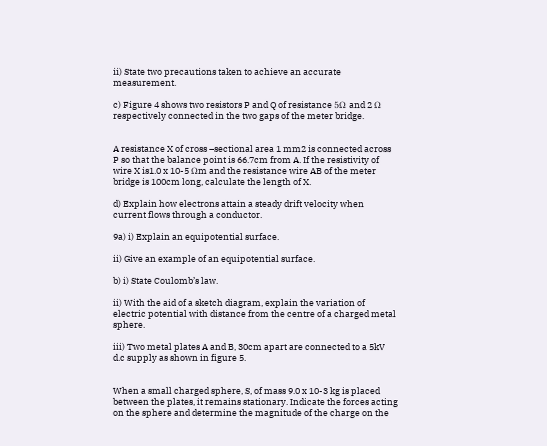ii) State two precautions taken to achieve an accurate measurement.

c) Figure 4 shows two resistors P and Q of resistance 5Ω and 2 Ω respectively connected in the two gaps of the meter bridge.


A resistance X of cross –sectional area 1 mm2 is connected across P so that the balance point is 66.7cm from A. If the resistivity of wire X is1.0 x 10-5 Ωm and the resistance wire AB of the meter bridge is 100cm long, calculate the length of X.

d) Explain how electrons attain a steady drift velocity when current flows through a conductor.

9a) i) Explain an equipotential surface.

ii) Give an example of an equipotential surface.

b) i) State Coulomb’s law.

ii) With the aid of a sketch diagram, explain the variation of electric potential with distance from the centre of a charged metal sphere.

iii) Two metal plates A and B, 30cm apart are connected to a 5kV d.c supply as shown in figure 5.


When a small charged sphere, S, of mass 9.0 x 10-3 kg is placed between the plates, it remains stationary. Indicate the forces acting on the sphere and determine the magnitude of the charge on the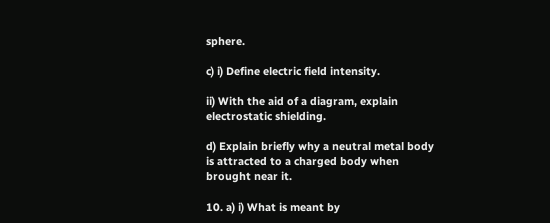sphere.

c) i) Define electric field intensity.

ii) With the aid of a diagram, explain electrostatic shielding.

d) Explain briefly why a neutral metal body is attracted to a charged body when brought near it.

10. a) i) What is meant by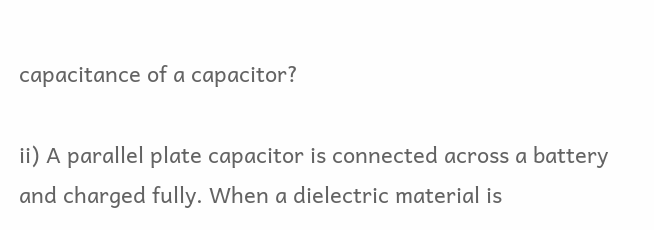capacitance of a capacitor?

ii) A parallel plate capacitor is connected across a battery and charged fully. When a dielectric material is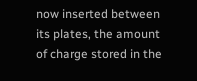now inserted between its plates, the amount of charge stored in the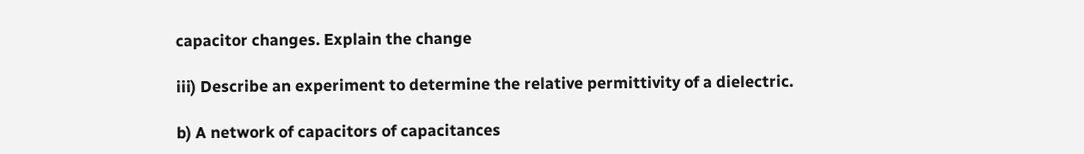capacitor changes. Explain the change

iii) Describe an experiment to determine the relative permittivity of a dielectric.

b) A network of capacitors of capacitances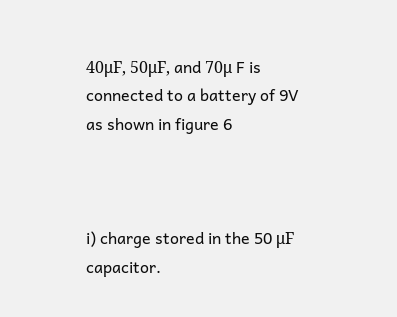40μF, 50μF, and 70μ F is connected to a battery of 9V as shown in figure 6



i) charge stored in the 50 μF capacitor.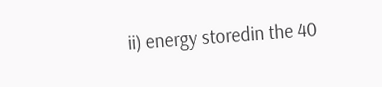ii) energy storedin the 40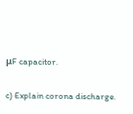μF capacitor.

c) Explain corona discharge.